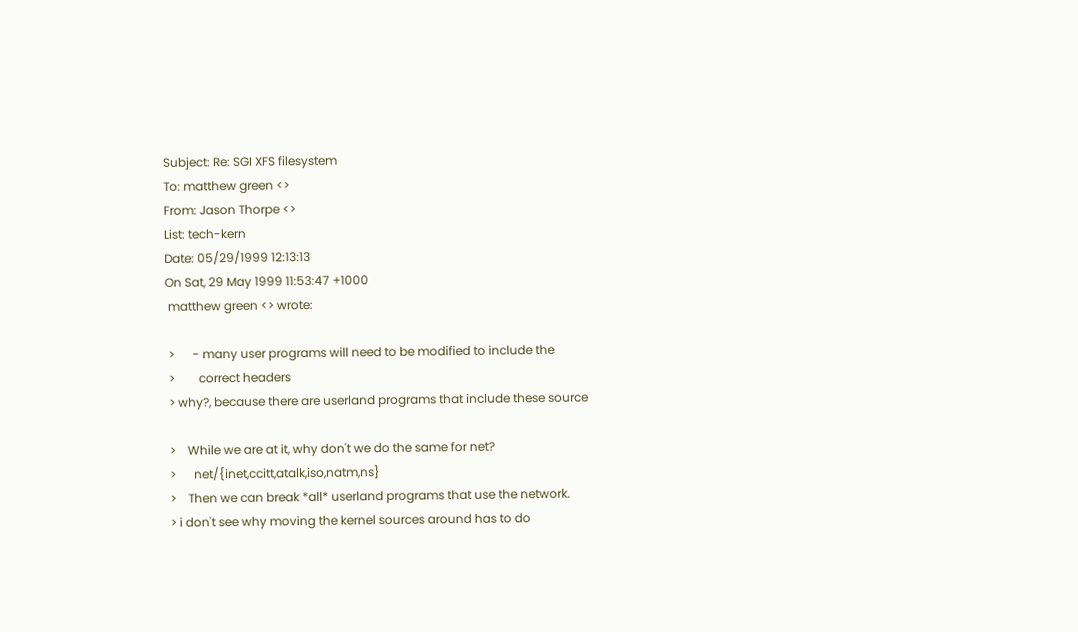Subject: Re: SGI XFS filesystem
To: matthew green <>
From: Jason Thorpe <>
List: tech-kern
Date: 05/29/1999 12:13:13
On Sat, 29 May 1999 11:53:47 +1000
 matthew green <> wrote:

 >      - many user programs will need to be modified to include the
 >        correct headers
 > why?, because there are userland programs that include these source

 >    While we are at it, why don't we do the same for net?
 >      net/{inet,ccitt,atalk,iso,natm,ns}
 >    Then we can break *all* userland programs that use the network.
 > i don't see why moving the kernel sources around has to do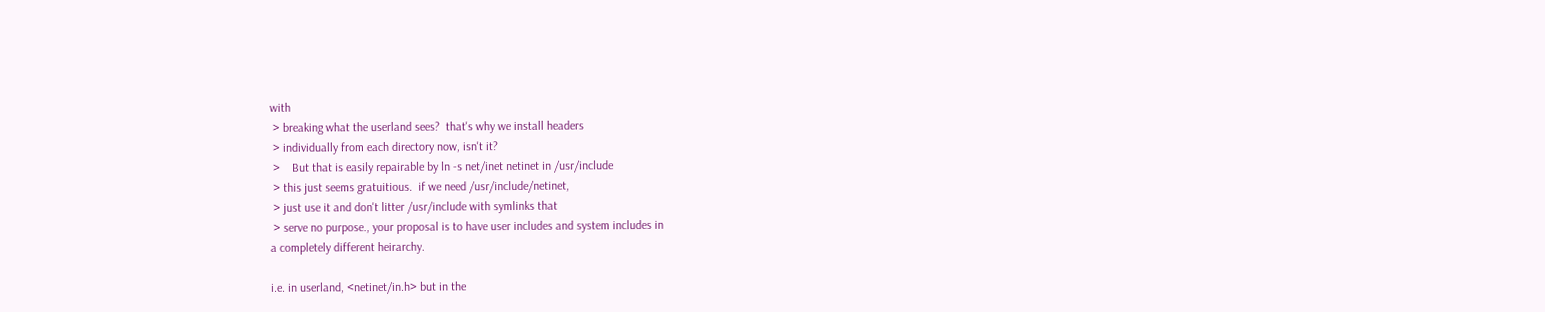with
 > breaking what the userland sees?  that's why we install headers
 > individually from each directory now, isn't it?
 >    But that is easily repairable by ln -s net/inet netinet in /usr/include
 > this just seems gratuitious.  if we need /usr/include/netinet,
 > just use it and don't litter /usr/include with symlinks that
 > serve no purpose., your proposal is to have user includes and system includes in
a completely different heirarchy.

i.e. in userland, <netinet/in.h> but in the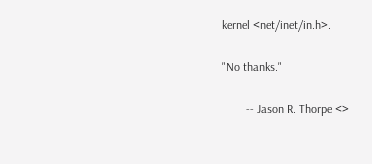kernel <net/inet/in.h>.

"No thanks."

        -- Jason R. Thorpe <>